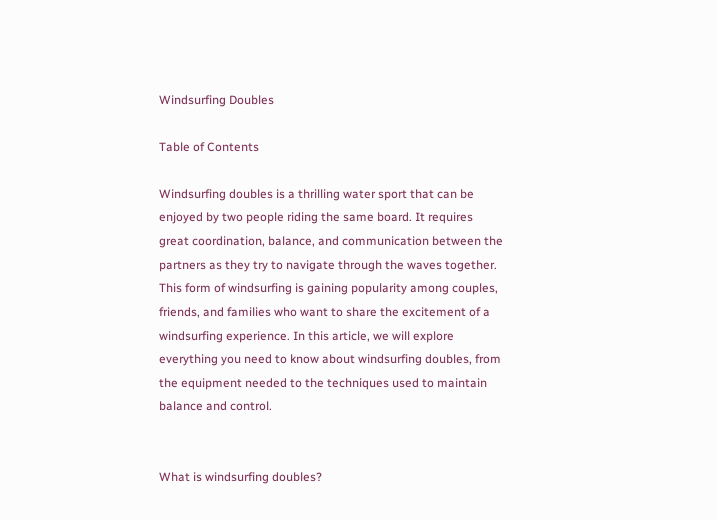Windsurfing Doubles

Table of Contents

Windsurfing doubles is a thrilling water sport that can be enjoyed by two people riding the same board. It requires great coordination, balance, and communication between the partners as they try to navigate through the waves together. This form of windsurfing is gaining popularity among couples, friends, and families who want to share the excitement of a windsurfing experience. In this article, we will explore everything you need to know about windsurfing doubles, from the equipment needed to the techniques used to maintain balance and control.


What is windsurfing doubles?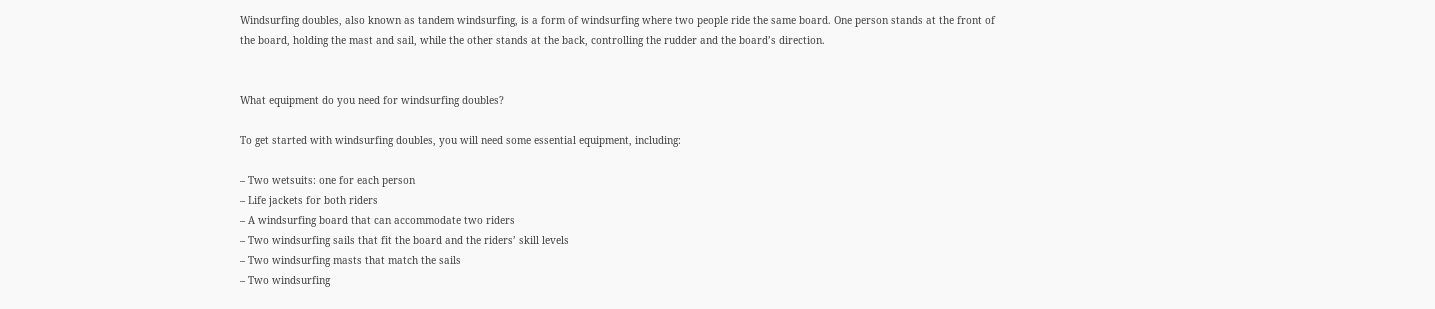Windsurfing doubles, also known as tandem windsurfing, is a form of windsurfing where two people ride the same board. One person stands at the front of the board, holding the mast and sail, while the other stands at the back, controlling the rudder and the board’s direction.


What equipment do you need for windsurfing doubles?

To get started with windsurfing doubles, you will need some essential equipment, including:

– Two wetsuits: one for each person
– Life jackets for both riders
– A windsurfing board that can accommodate two riders
– Two windsurfing sails that fit the board and the riders’ skill levels
– Two windsurfing masts that match the sails
– Two windsurfing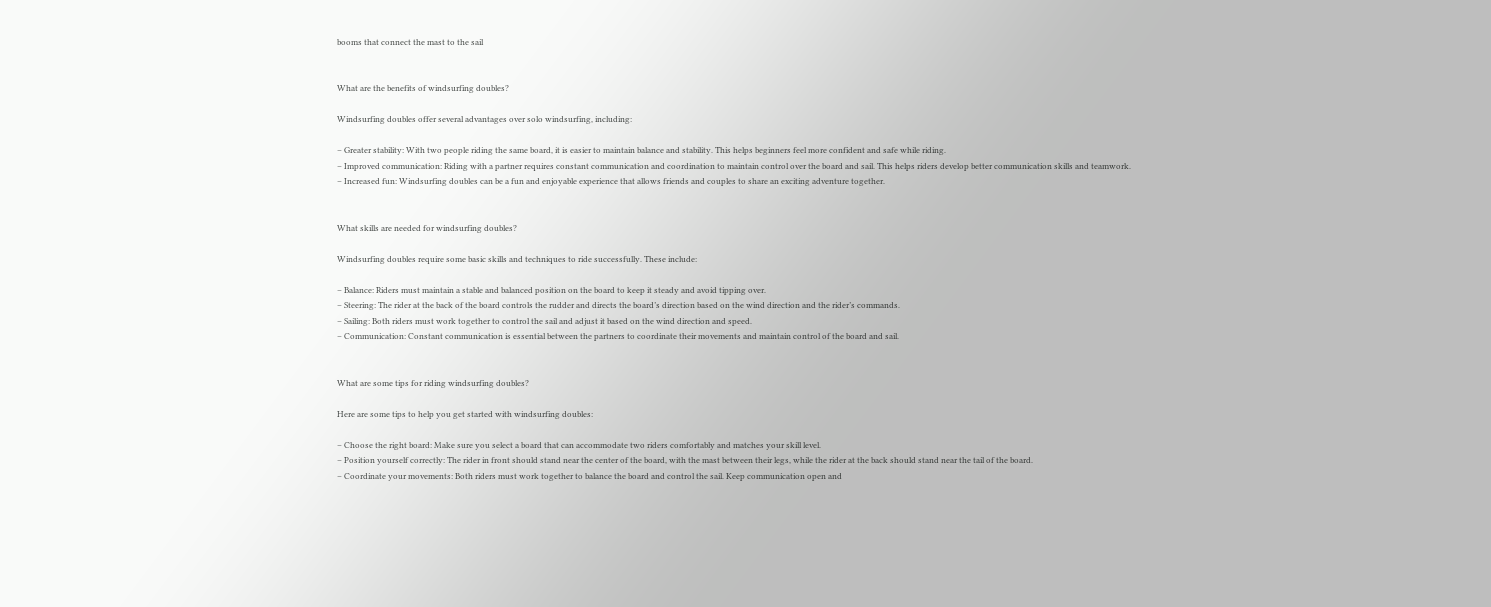booms that connect the mast to the sail


What are the benefits of windsurfing doubles?

Windsurfing doubles offer several advantages over solo windsurfing, including:

– Greater stability: With two people riding the same board, it is easier to maintain balance and stability. This helps beginners feel more confident and safe while riding.
– Improved communication: Riding with a partner requires constant communication and coordination to maintain control over the board and sail. This helps riders develop better communication skills and teamwork.
– Increased fun: Windsurfing doubles can be a fun and enjoyable experience that allows friends and couples to share an exciting adventure together.


What skills are needed for windsurfing doubles?

Windsurfing doubles require some basic skills and techniques to ride successfully. These include:

– Balance: Riders must maintain a stable and balanced position on the board to keep it steady and avoid tipping over.
– Steering: The rider at the back of the board controls the rudder and directs the board’s direction based on the wind direction and the rider’s commands.
– Sailing: Both riders must work together to control the sail and adjust it based on the wind direction and speed.
– Communication: Constant communication is essential between the partners to coordinate their movements and maintain control of the board and sail.


What are some tips for riding windsurfing doubles?

Here are some tips to help you get started with windsurfing doubles:

– Choose the right board: Make sure you select a board that can accommodate two riders comfortably and matches your skill level.
– Position yourself correctly: The rider in front should stand near the center of the board, with the mast between their legs, while the rider at the back should stand near the tail of the board.
– Coordinate your movements: Both riders must work together to balance the board and control the sail. Keep communication open and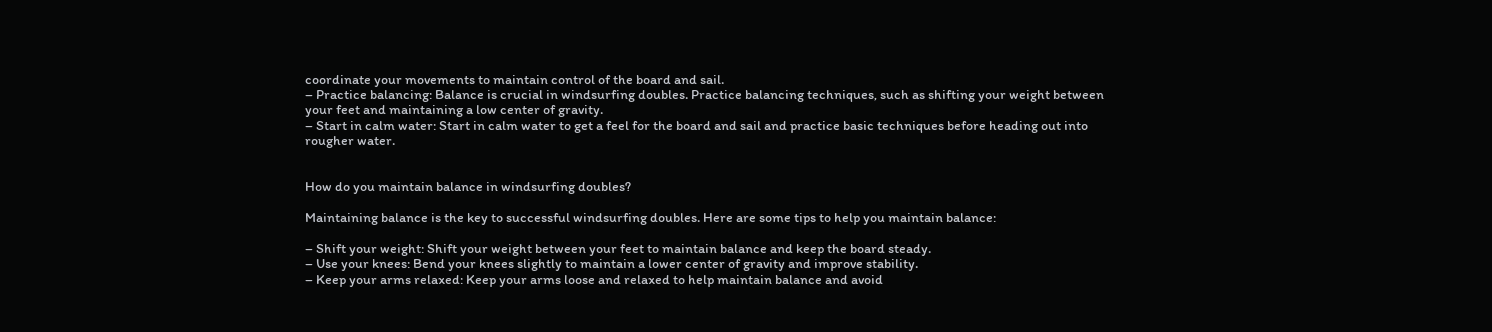coordinate your movements to maintain control of the board and sail.
– Practice balancing: Balance is crucial in windsurfing doubles. Practice balancing techniques, such as shifting your weight between your feet and maintaining a low center of gravity.
– Start in calm water: Start in calm water to get a feel for the board and sail and practice basic techniques before heading out into rougher water.


How do you maintain balance in windsurfing doubles?

Maintaining balance is the key to successful windsurfing doubles. Here are some tips to help you maintain balance:

– Shift your weight: Shift your weight between your feet to maintain balance and keep the board steady.
– Use your knees: Bend your knees slightly to maintain a lower center of gravity and improve stability.
– Keep your arms relaxed: Keep your arms loose and relaxed to help maintain balance and avoid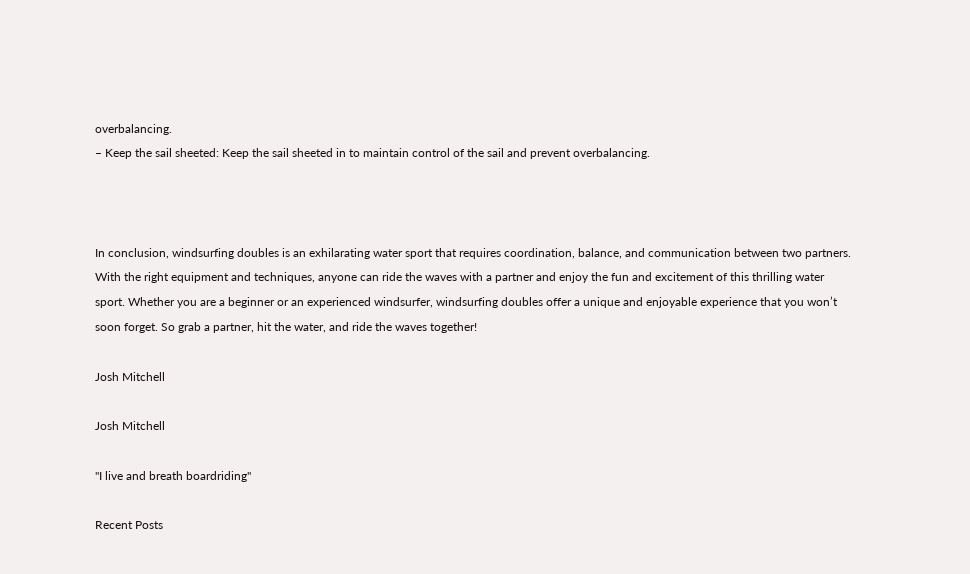overbalancing.
– Keep the sail sheeted: Keep the sail sheeted in to maintain control of the sail and prevent overbalancing.



In conclusion, windsurfing doubles is an exhilarating water sport that requires coordination, balance, and communication between two partners. With the right equipment and techniques, anyone can ride the waves with a partner and enjoy the fun and excitement of this thrilling water sport. Whether you are a beginner or an experienced windsurfer, windsurfing doubles offer a unique and enjoyable experience that you won’t soon forget. So grab a partner, hit the water, and ride the waves together!

Josh Mitchell

Josh Mitchell

"I live and breath boardriding"

Recent Posts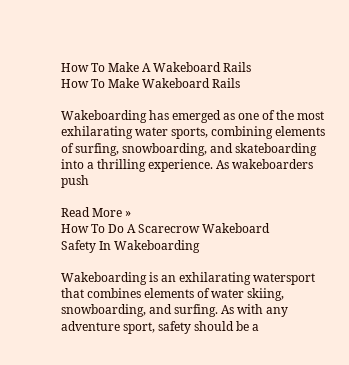How To Make A Wakeboard Rails
How To Make Wakeboard Rails

Wakeboarding has emerged as one of the most exhilarating water sports, combining elements of surfing, snowboarding, and skateboarding into a thrilling experience. As wakeboarders push

Read More »
How To Do A Scarecrow Wakeboard
Safety In Wakeboarding

Wakeboarding is an exhilarating watersport that combines elements of water skiing, snowboarding, and surfing. As with any adventure sport, safety should be a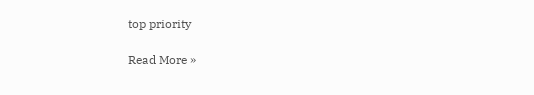top priority

Read More »